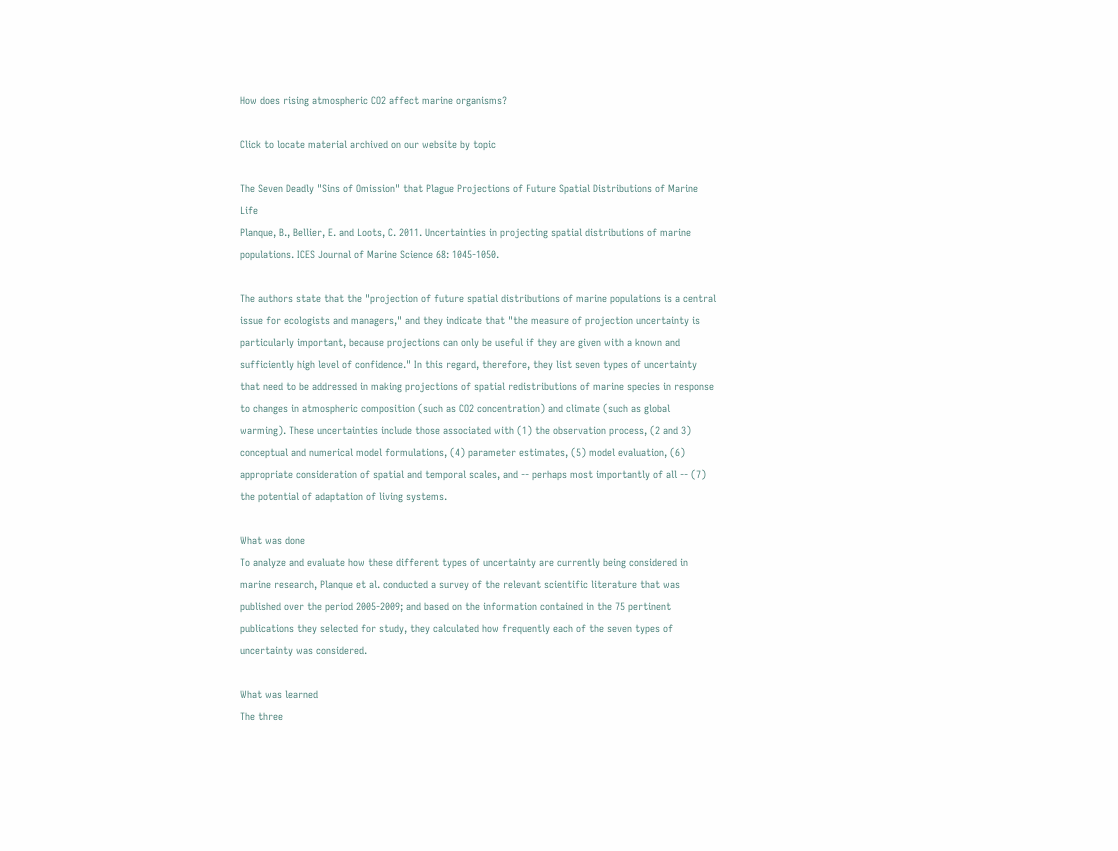How does rising atmospheric CO2 affect marine organisms?

Click to locate material archived on our website by topic

The Seven Deadly "Sins of Omission" that Plague Projections of Future Spatial Distributions of Marine Life
Planque, B., Bellier, E. and Loots, C. 2011. Uncertainties in projecting spatial distributions of marine populations. ICES Journal of Marine Science 68: 1045-1050.

The authors state that the "projection of future spatial distributions of marine populations is a central issue for ecologists and managers," and they indicate that "the measure of projection uncertainty is particularly important, because projections can only be useful if they are given with a known and sufficiently high level of confidence." In this regard, therefore, they list seven types of uncertainty that need to be addressed in making projections of spatial redistributions of marine species in response to changes in atmospheric composition (such as CO2 concentration) and climate (such as global warming). These uncertainties include those associated with (1) the observation process, (2 and 3) conceptual and numerical model formulations, (4) parameter estimates, (5) model evaluation, (6) appropriate consideration of spatial and temporal scales, and -- perhaps most importantly of all -- (7) the potential of adaptation of living systems.

What was done
To analyze and evaluate how these different types of uncertainty are currently being considered in marine research, Planque et al. conducted a survey of the relevant scientific literature that was published over the period 2005-2009; and based on the information contained in the 75 pertinent publications they selected for study, they calculated how frequently each of the seven types of uncertainty was considered.

What was learned
The three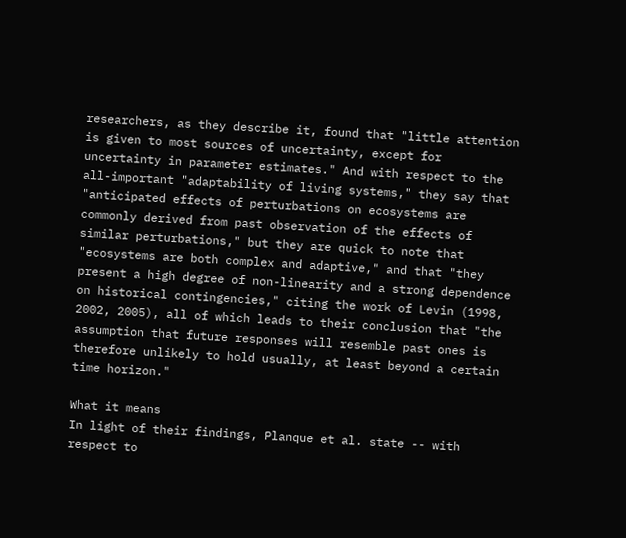researchers, as they describe it, found that "little attention is given to most sources of uncertainty, except for uncertainty in parameter estimates." And with respect to the all-important "adaptability of living systems," they say that "anticipated effects of perturbations on ecosystems are commonly derived from past observation of the effects of similar perturbations," but they are quick to note that "ecosystems are both complex and adaptive," and that "they present a high degree of non-linearity and a strong dependence on historical contingencies," citing the work of Levin (1998, 2002, 2005), all of which leads to their conclusion that "the assumption that future responses will resemble past ones is therefore unlikely to hold usually, at least beyond a certain time horizon."

What it means
In light of their findings, Planque et al. state -- with respect to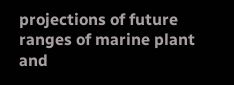projections of future ranges of marine plant and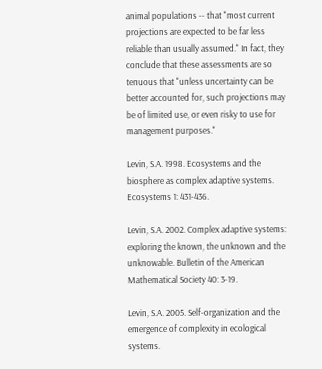animal populations -- that "most current projections are expected to be far less reliable than usually assumed." In fact, they conclude that these assessments are so tenuous that "unless uncertainty can be better accounted for, such projections may be of limited use, or even risky to use for management purposes."

Levin, S.A. 1998. Ecosystems and the biosphere as complex adaptive systems. Ecosystems 1: 431-436.

Levin, S.A. 2002. Complex adaptive systems: exploring the known, the unknown and the unknowable. Bulletin of the American Mathematical Society 40: 3-19.

Levin, S.A. 2005. Self-organization and the emergence of complexity in ecological systems.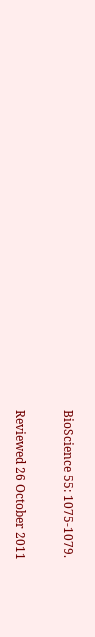BioScience 55: 1075-1079.

Reviewed 26 October 2011